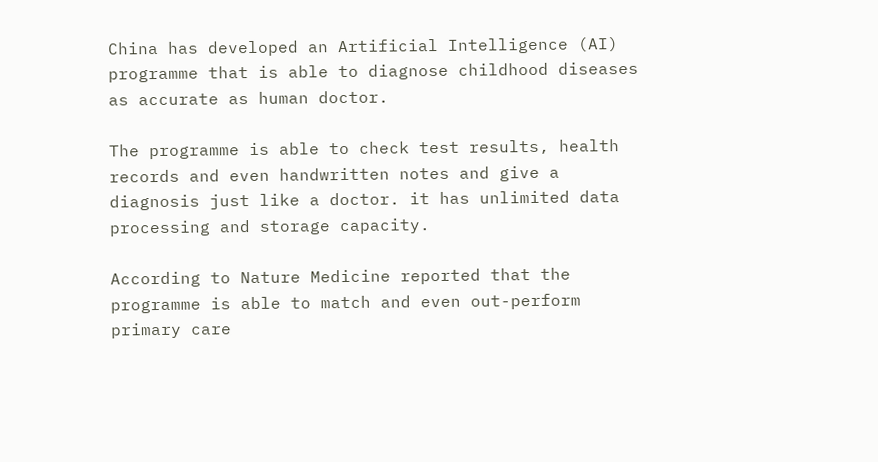China has developed an Artificial Intelligence (AI) programme that is able to diagnose childhood diseases as accurate as human doctor.

The programme is able to check test results, health records and even handwritten notes and give a diagnosis just like a doctor. it has unlimited data processing and storage capacity.

According to Nature Medicine reported that the programme is able to match and even out-perform primary care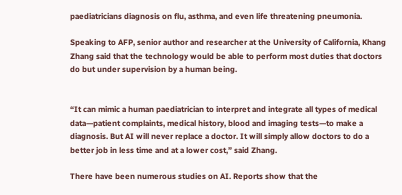paediatricians diagnosis on flu, asthma, and even life threatening pneumonia.

Speaking to AFP, senior author and researcher at the University of California, Khang Zhang said that the technology would be able to perform most duties that doctors do but under supervision by a human being.


“It can mimic a human paediatrician to interpret and integrate all types of medical data—patient complaints, medical history, blood and imaging tests—to make a diagnosis. But AI will never replace a doctor. It will simply allow doctors to do a better job in less time and at a lower cost,” said Zhang.

There have been numerous studies on AI. Reports show that the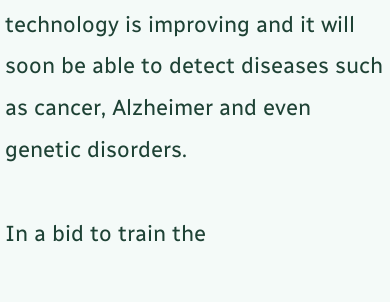technology is improving and it will soon be able to detect diseases such as cancer, Alzheimer and even genetic disorders.

In a bid to train the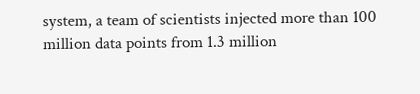system, a team of scientists injected more than 100 million data points from 1.3 million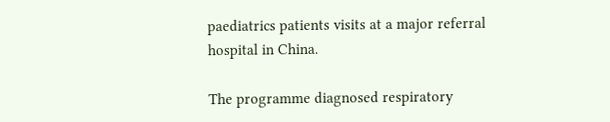paediatrics patients visits at a major referral hospital in China.

The programme diagnosed respiratory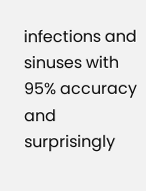infections and sinuses with 95% accuracy and surprisingly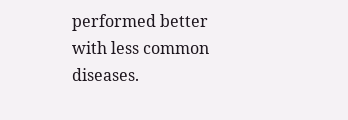performed better with less common diseases.